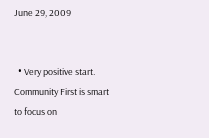June 29, 2009


  • Very positive start. Community First is smart to focus on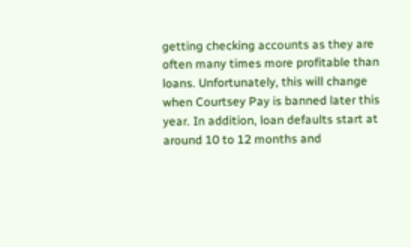getting checking accounts as they are often many times more profitable than loans. Unfortunately, this will change when Courtsey Pay is banned later this year. In addition, loan defaults start at around 10 to 12 months and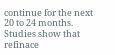continue for the next 20 to 24 months. Studies show that refinace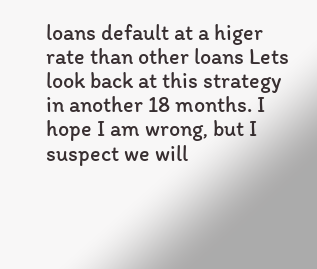loans default at a higer rate than other loans Lets look back at this strategy in another 18 months. I hope I am wrong, but I suspect we will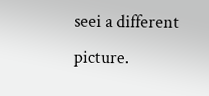seei a different picture.